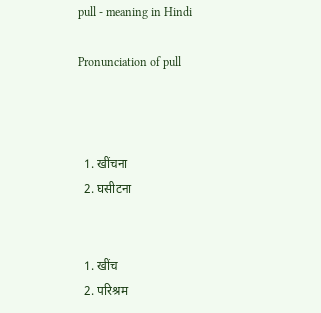pull - meaning in Hindi

Pronunciation of pull



  1. खींचना
  2. घसीटना


  1. खींच
  2. परिश्रम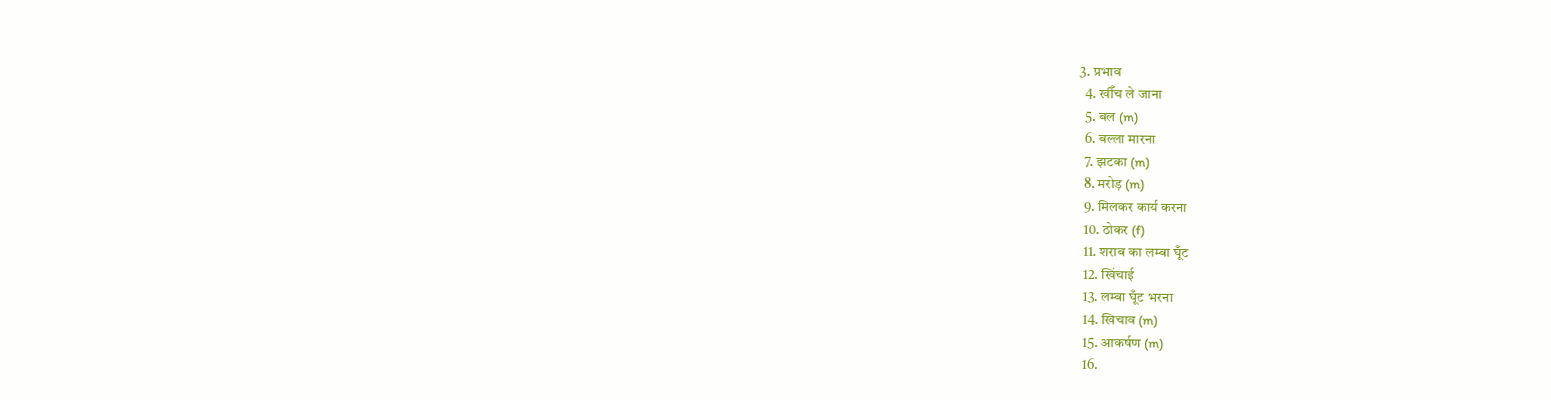3. प्रभाव
  4. खीँच ले जाना
  5. बल (m)
  6. बल्ला मारना
  7. झटका (m)
  8. मरोड़ (m)
  9. मिलकर कार्य करना
  10. ठोकर (f)
  11. शराब का लम्बा घूँट
  12. खिंचाई
  13. लम्बा घूँट भरना
  14. खिचाव (m)
  15. आकर्षण (m)
  16.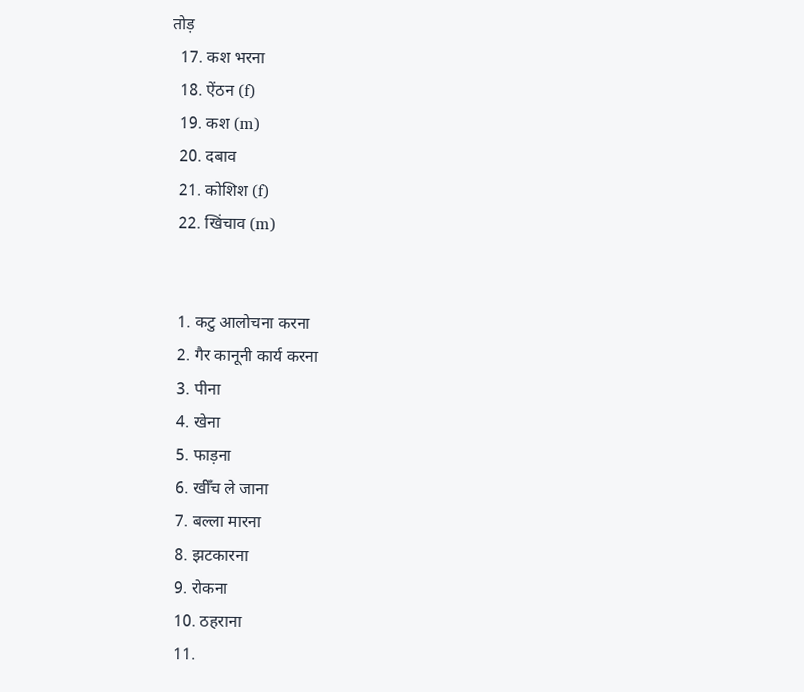तोड़
  17. कश भरना
  18. ऐंठन (f)
  19. कश (m)
  20. दबाव
  21. कोशिश (f)
  22. खिंचाव (m)


  1. कटु आलोचना करना
  2. गैर कानूनी कार्य करना
  3. पीना
  4. खेना
  5. फाड़ना
  6. खीँच ले जाना
  7. बल्ला मारना
  8. झटकारना
  9. रोकना
  10. ठहराना
  11.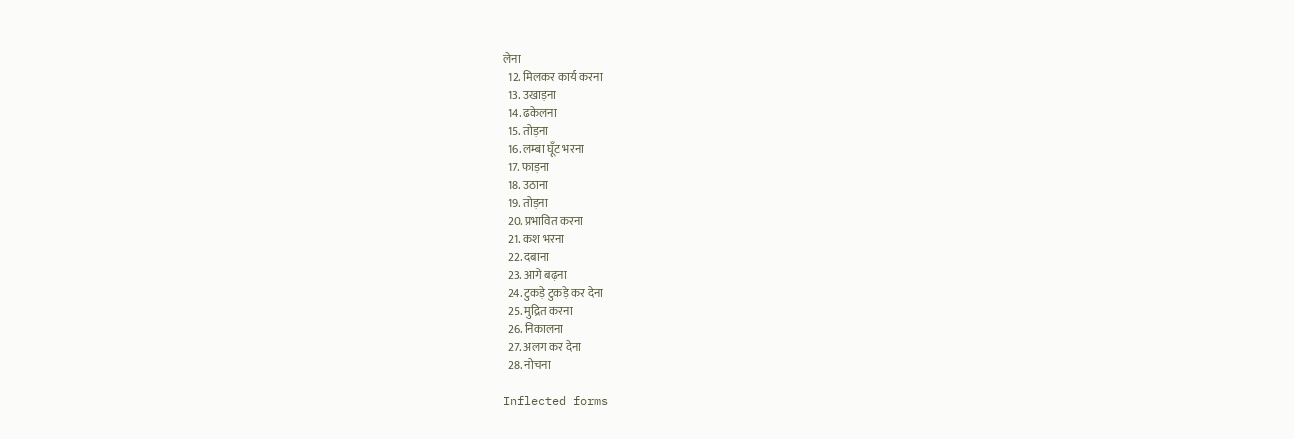लेना
  12. मिलकर कार्य करना
  13. उखाड़ना
  14. ढकेलना
  15. तोड़ना
  16. लम्बा घूँट भरना
  17. फाड़ना
  18. उठाना
  19. तोड़ना
  20. प्रभावित करना
  21. कश भरना
  22. दबाना
  23. आगे बढ़ना
  24. टुकड़े टुकड़े कर देना
  25. मुद्रित करना
  26. निकालना
  27. अलग कर देना
  28. नोचना

Inflected forms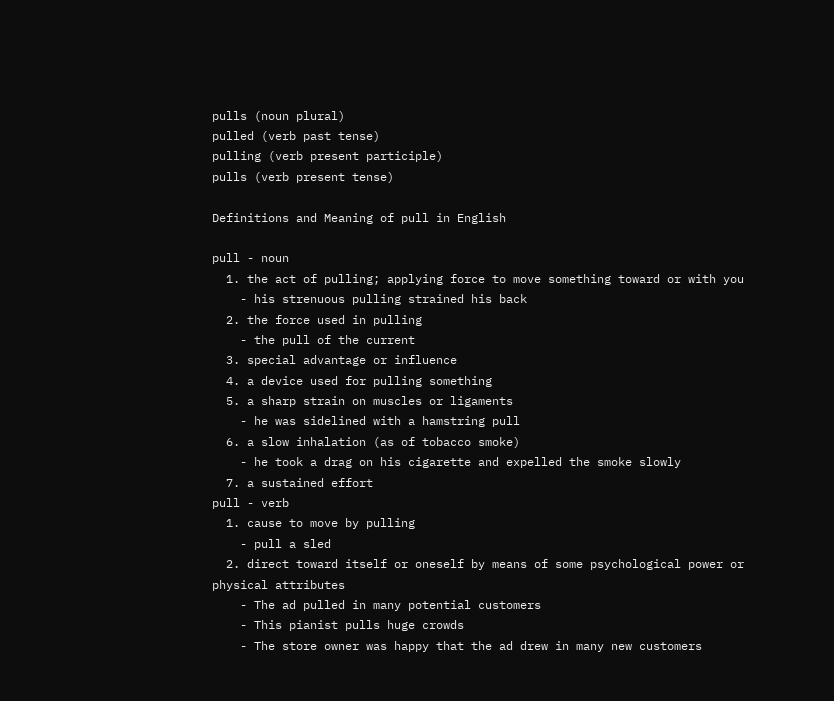pulls (noun plural)
pulled (verb past tense)
pulling (verb present participle)
pulls (verb present tense)

Definitions and Meaning of pull in English

pull - noun
  1. the act of pulling; applying force to move something toward or with you
    - his strenuous pulling strained his back
  2. the force used in pulling
    - the pull of the current
  3. special advantage or influence
  4. a device used for pulling something
  5. a sharp strain on muscles or ligaments
    - he was sidelined with a hamstring pull
  6. a slow inhalation (as of tobacco smoke)
    - he took a drag on his cigarette and expelled the smoke slowly
  7. a sustained effort
pull - verb
  1. cause to move by pulling
    - pull a sled
  2. direct toward itself or oneself by means of some psychological power or physical attributes
    - The ad pulled in many potential customers
    - This pianist pulls huge crowds
    - The store owner was happy that the ad drew in many new customers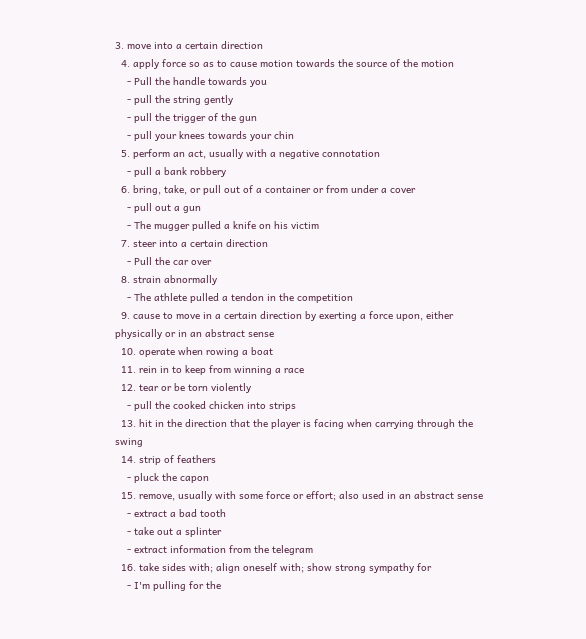3. move into a certain direction
  4. apply force so as to cause motion towards the source of the motion
    - Pull the handle towards you
    - pull the string gently
    - pull the trigger of the gun
    - pull your knees towards your chin
  5. perform an act, usually with a negative connotation
    - pull a bank robbery
  6. bring, take, or pull out of a container or from under a cover
    - pull out a gun
    - The mugger pulled a knife on his victim
  7. steer into a certain direction
    - Pull the car over
  8. strain abnormally
    - The athlete pulled a tendon in the competition
  9. cause to move in a certain direction by exerting a force upon, either physically or in an abstract sense
  10. operate when rowing a boat
  11. rein in to keep from winning a race
  12. tear or be torn violently
    - pull the cooked chicken into strips
  13. hit in the direction that the player is facing when carrying through the swing
  14. strip of feathers
    - pluck the capon
  15. remove, usually with some force or effort; also used in an abstract sense
    - extract a bad tooth
    - take out a splinter
    - extract information from the telegram
  16. take sides with; align oneself with; show strong sympathy for
    - I'm pulling for the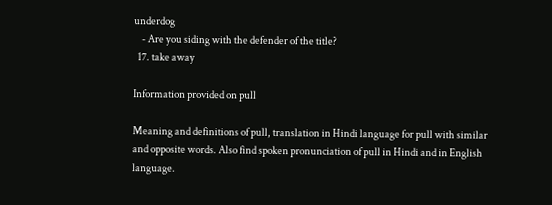underdog
    - Are you siding with the defender of the title?
  17. take away

Information provided on pull

Meaning and definitions of pull, translation in Hindi language for pull with similar and opposite words. Also find spoken pronunciation of pull in Hindi and in English language.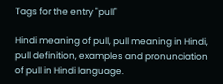Tags for the entry "pull"

Hindi meaning of pull, pull meaning in Hindi, pull definition, examples and pronunciation of pull in Hindi language.